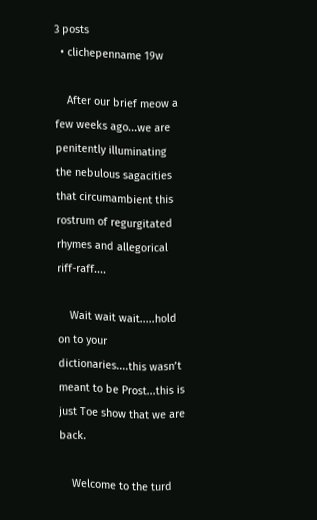3 posts
  • clichepenname 19w

    After our brief meow a few weeks ago...we are penitently illuminating the nebulous sagacities that circumambient this rostrum of regurgitated rhymes and allegorical riff-raff....

    Wait wait wait.....hold on to your dictionaries....this wasn’t meant to be Prost...this is just Toe show that we are back.

    Welcome to the turd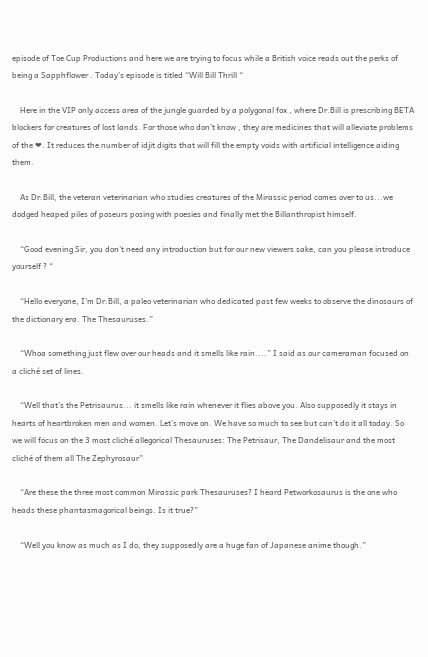episode of Toe Cup Productions and here we are trying to focus while a British voice reads out the perks of being a Sapphflower . Today’s episode is titled “Will Bill Thrill “

    Here in the VIP only access area of the jungle guarded by a polygonal fox , where Dr.Bill is prescribing BETA blockers for creatures of lost lands. For those who don’t know , they are medicines that will alleviate problems of the ❤. It reduces the number of idjit digits that will fill the empty voids with artificial intelligence aiding them.

    As Dr.Bill, the veteran veterinarian who studies creatures of the Mirassic period comes over to us...we dodged heaped piles of poseurs posing with poesies and finally met the Billanthropist himself.

    “Good evening Sir, you don’t need any introduction but for our new viewers sake, can you please introduce yourself ? “

    “Hello everyone, I’m Dr.Bill, a paleo veterinarian who dedicated past few weeks to observe the dinosaurs of the dictionary era. The Thesauruses.”

    “Whoa something just flew over our heads and it smells like rain....” I said as our cameraman focused on a cliché set of lines.

    “Well that’s the Petrisaurus... it smells like rain whenever it flies above you. Also supposedly it stays in hearts of heartbroken men and women. Let’s move on. We have so much to see but can’t do it all today. So we will focus on the 3 most cliché allegorical Thesauruses: The Petrisaur, The Dandelisaur and the most cliché of them all The Zephyrosaur”

    “Are these the three most common Mirassic park Thesauruses? I heard Petworkosaurus is the one who heads these phantasmagorical beings. Is it true?”

    “Well you know as much as I do, they supposedly are a huge fan of Japanese anime though.”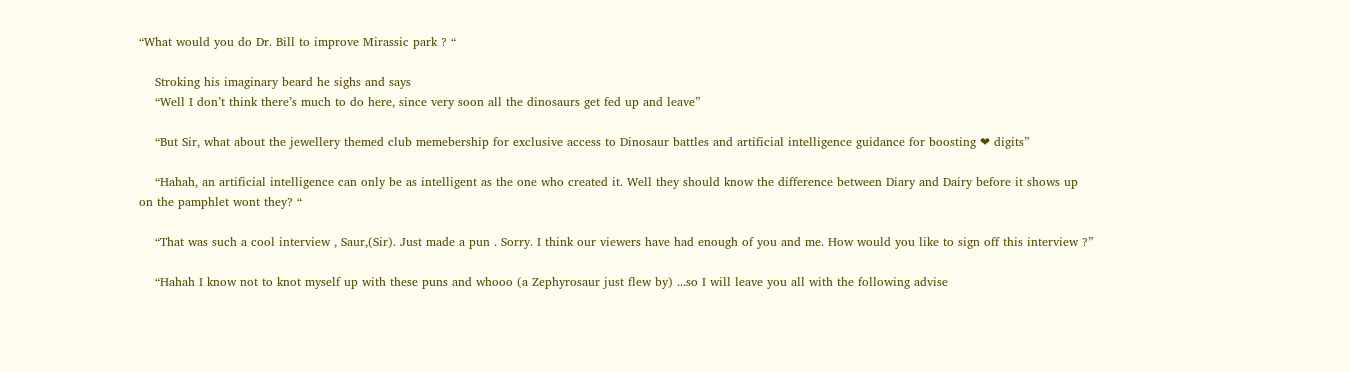“What would you do Dr. Bill to improve Mirassic park ? “

    Stroking his imaginary beard he sighs and says
    “Well I don’t think there’s much to do here, since very soon all the dinosaurs get fed up and leave”

    “But Sir, what about the jewellery themed club memebership for exclusive access to Dinosaur battles and artificial intelligence guidance for boosting ❤ digits”

    “Hahah, an artificial intelligence can only be as intelligent as the one who created it. Well they should know the difference between Diary and Dairy before it shows up on the pamphlet wont they? “

    “That was such a cool interview , Saur,(Sir). Just made a pun . Sorry. I think our viewers have had enough of you and me. How would you like to sign off this interview ?”

    “Hahah I know not to knot myself up with these puns and whooo (a Zephyrosaur just flew by) ...so I will leave you all with the following advise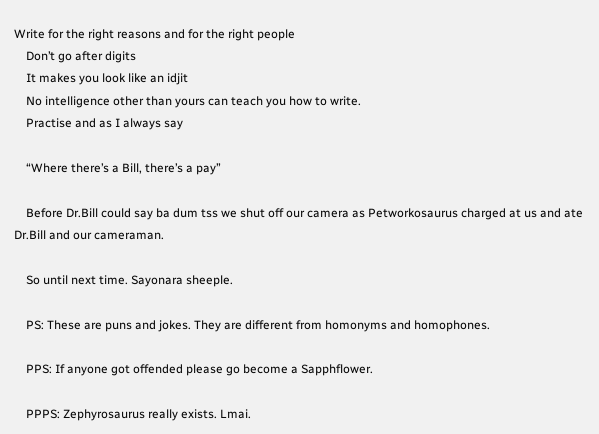Write for the right reasons and for the right people
    Don’t go after digits
    It makes you look like an idjit
    No intelligence other than yours can teach you how to write.
    Practise and as I always say

    “Where there’s a Bill, there’s a pay”

    Before Dr.Bill could say ba dum tss we shut off our camera as Petworkosaurus charged at us and ate Dr.Bill and our cameraman.

    So until next time. Sayonara sheeple.

    PS: These are puns and jokes. They are different from homonyms and homophones.

    PPS: If anyone got offended please go become a Sapphflower.

    PPPS: Zephyrosaurus really exists. Lmai.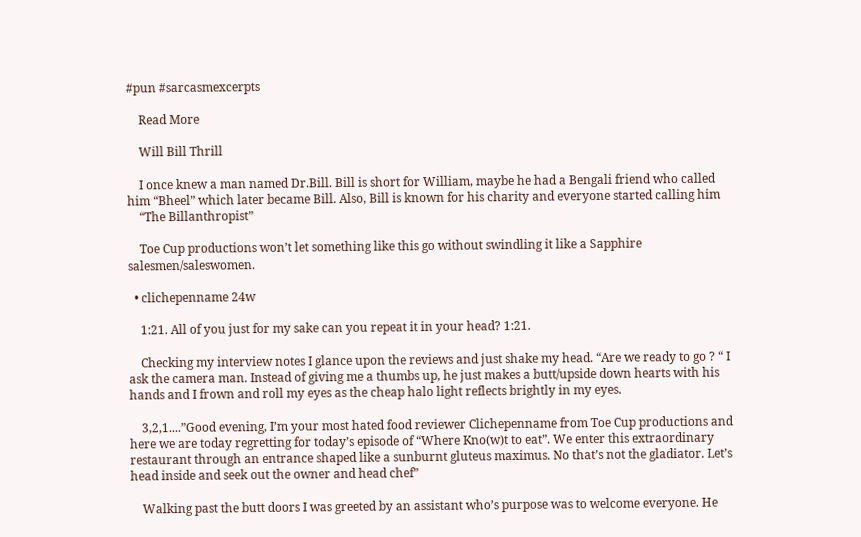#pun #sarcasmexcerpts

    Read More

    Will Bill Thrill

    I once knew a man named Dr.Bill. Bill is short for William, maybe he had a Bengali friend who called him “Bheel” which later became Bill. Also, Bill is known for his charity and everyone started calling him
    “The Billanthropist”

    Toe Cup productions won’t let something like this go without swindling it like a Sapphire salesmen/saleswomen.

  • clichepenname 24w

    1:21. All of you just for my sake can you repeat it in your head? 1:21.

    Checking my interview notes I glance upon the reviews and just shake my head. “Are we ready to go ? “ I ask the camera man. Instead of giving me a thumbs up, he just makes a butt/upside down hearts with his hands and I frown and roll my eyes as the cheap halo light reflects brightly in my eyes.

    3,2,1....”Good evening, I’m your most hated food reviewer Clichepenname from Toe Cup productions and here we are today regretting for today’s episode of “Where Kno(w)t to eat”. We enter this extraordinary restaurant through an entrance shaped like a sunburnt gluteus maximus. No that’s not the gladiator. Let’s head inside and seek out the owner and head chef”

    Walking past the butt doors I was greeted by an assistant who’s purpose was to welcome everyone. He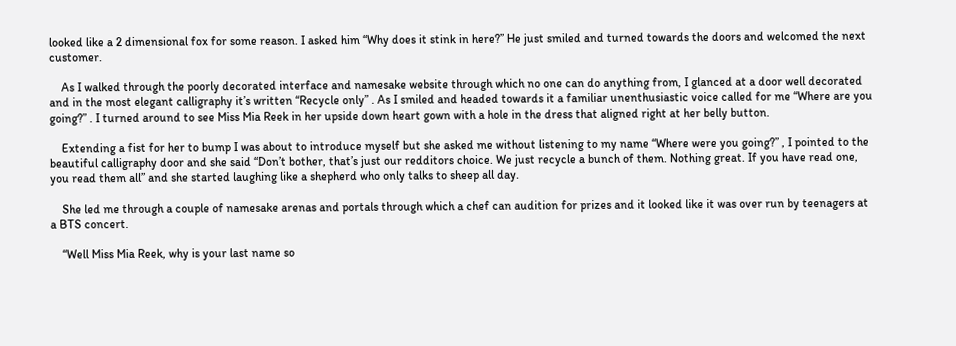looked like a 2 dimensional fox for some reason. I asked him “Why does it stink in here?” He just smiled and turned towards the doors and welcomed the next customer.

    As I walked through the poorly decorated interface and namesake website through which no one can do anything from, I glanced at a door well decorated and in the most elegant calligraphy it’s written “Recycle only” . As I smiled and headed towards it a familiar unenthusiastic voice called for me “Where are you going?” . I turned around to see Miss Mia Reek in her upside down heart gown with a hole in the dress that aligned right at her belly button.

    Extending a fist for her to bump I was about to introduce myself but she asked me without listening to my name “Where were you going?” , I pointed to the beautiful calligraphy door and she said “Don’t bother, that’s just our redditors choice. We just recycle a bunch of them. Nothing great. If you have read one, you read them all” and she started laughing like a shepherd who only talks to sheep all day.

    She led me through a couple of namesake arenas and portals through which a chef can audition for prizes and it looked like it was over run by teenagers at a BTS concert.

    “Well Miss Mia Reek, why is your last name so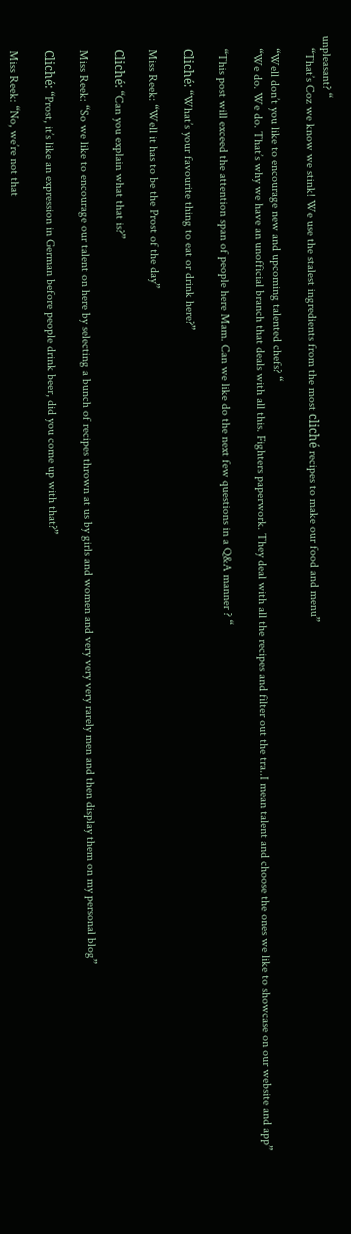unpleasant? “
    “That’s Coz we know we stink! We use the stalest ingredients from the most cliché recipes to make our food and menu”

    “Well don’t you like to encourage new and upcoming talented chefs? “
    “We do. We do. That’s why we have an unofficial branch that deals with all this. Fighters paperwork. They deal with all the recipes and filter out the tra..I mean talent and choose the ones we like to showcase on our website and app”

    “This post will exceed the attention span of people here Mam. Can we like do the next few questions in a Q&A manner ? “

    Cliché: “What’s your favourite thing to eat or drink here?”

    Miss Reek: “Well it has to be the Prost of the day”

    Cliché: “Can you explain what that is?”

    Miss Reek: “So we like to encourage our talent on here by selecting a bunch of recipes thrown at us by girls and women and very very very rarely men and then display them on my personal blog”

    Cliché: “Prost, it’s like an expression in German before people drink beer, did you come up with that?”

    Miss Reek: “No, we’re not that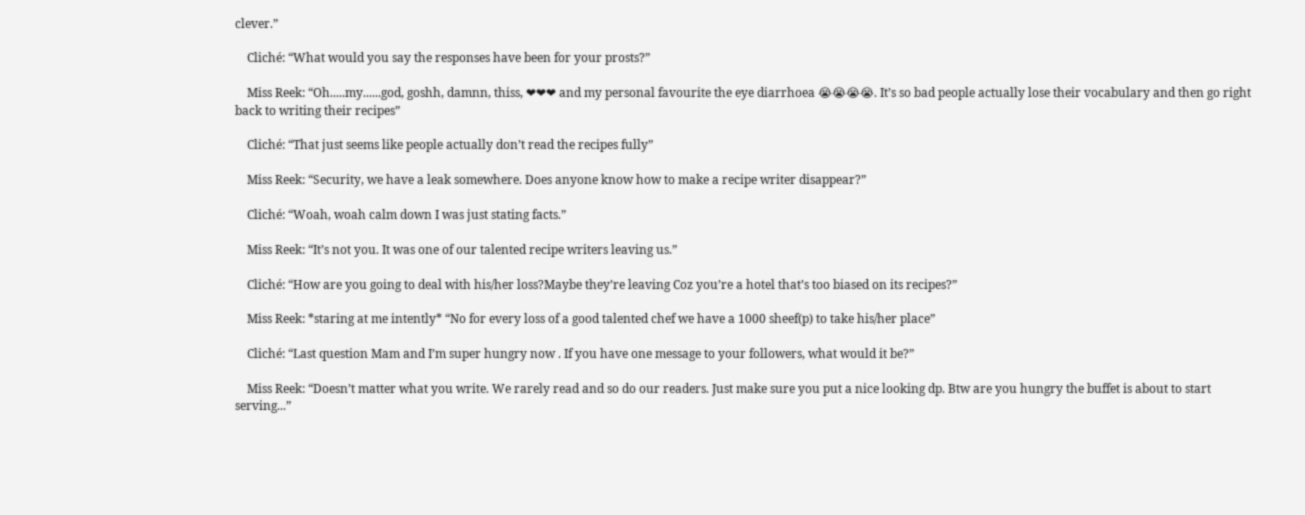clever.”

    Cliché: “What would you say the responses have been for your prosts?”

    Miss Reek: “Oh.....my......god, goshh, damnn, thiss, ❤❤❤ and my personal favourite the eye diarrhoea 😭😭😭😭. It’s so bad people actually lose their vocabulary and then go right back to writing their recipes”

    Cliché: “That just seems like people actually don’t read the recipes fully”

    Miss Reek: “Security, we have a leak somewhere. Does anyone know how to make a recipe writer disappear?”

    Cliché: “Woah, woah calm down I was just stating facts.”

    Miss Reek: “It’s not you. It was one of our talented recipe writers leaving us.”

    Cliché: “How are you going to deal with his/her loss?Maybe they’re leaving Coz you’re a hotel that’s too biased on its recipes?”

    Miss Reek: *staring at me intently* “No for every loss of a good talented chef we have a 1000 sheef(p) to take his/her place”

    Cliché: “Last question Mam and I’m super hungry now . If you have one message to your followers, what would it be?”

    Miss Reek: “Doesn’t matter what you write. We rarely read and so do our readers. Just make sure you put a nice looking dp. Btw are you hungry the buffet is about to start serving...”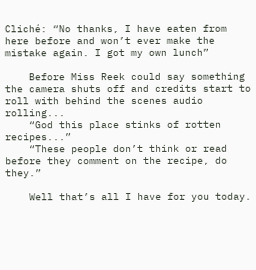Cliché: “No thanks, I have eaten from here before and won’t ever make the mistake again. I got my own lunch”

    Before Miss Reek could say something the camera shuts off and credits start to roll with behind the scenes audio rolling...
    “God this place stinks of rotten recipes...”
    “These people don’t think or read before they comment on the recipe, do they.”

    Well that’s all I have for you today.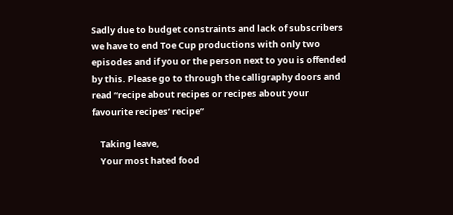Sadly due to budget constraints and lack of subscribers we have to end Toe Cup productions with only two episodes and if you or the person next to you is offended by this. Please go to through the calligraphy doors and read “recipe about recipes or recipes about your favourite recipes’ recipe”

    Taking leave,
    Your most hated food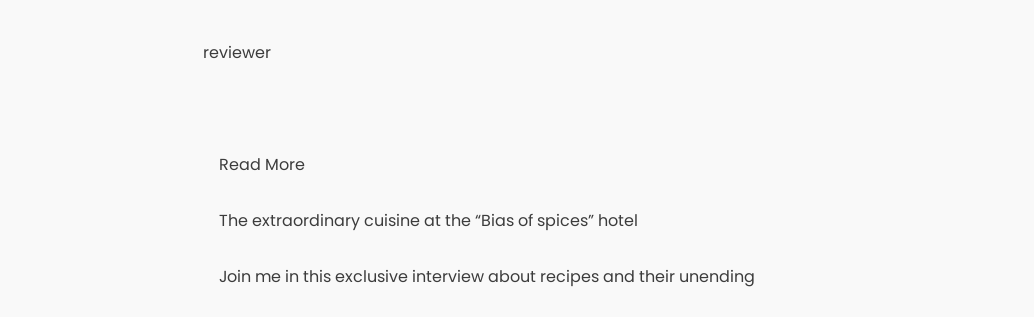reviewer



    Read More

    The extraordinary cuisine at the “Bias of spices” hotel

    Join me in this exclusive interview about recipes and their unending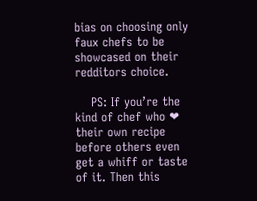bias on choosing only faux chefs to be showcased on their redditors choice.

    PS: If you’re the kind of chef who ❤ their own recipe before others even get a whiff or taste of it. Then this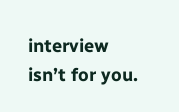interview isn’t for you.